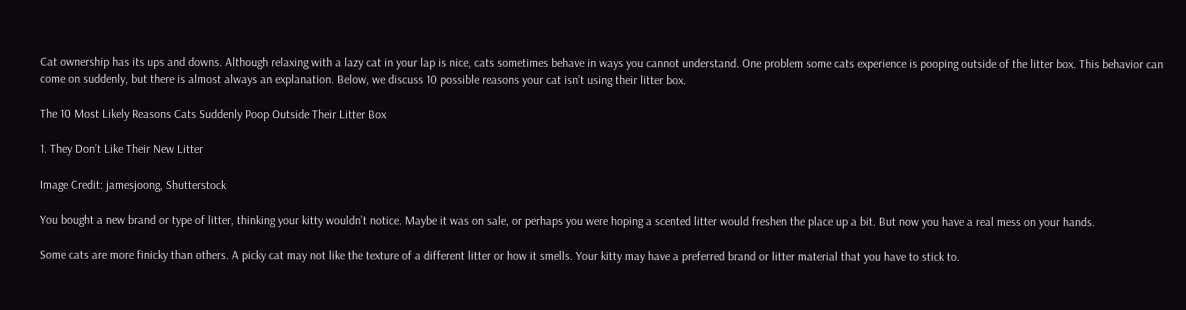Cat ownership has its ups and downs. Although relaxing with a lazy cat in your lap is nice, cats sometimes behave in ways you cannot understand. One problem some cats experience is pooping outside of the litter box. This behavior can come on suddenly, but there is almost always an explanation. Below, we discuss 10 possible reasons your cat isn’t using their litter box.

The 10 Most Likely Reasons Cats Suddenly Poop Outside Their Litter Box

1. They Don’t Like Their New Litter

Image Credit: jamesjoong, Shutterstock

You bought a new brand or type of litter, thinking your kitty wouldn’t notice. Maybe it was on sale, or perhaps you were hoping a scented litter would freshen the place up a bit. But now you have a real mess on your hands.

Some cats are more finicky than others. A picky cat may not like the texture of a different litter or how it smells. Your kitty may have a preferred brand or litter material that you have to stick to.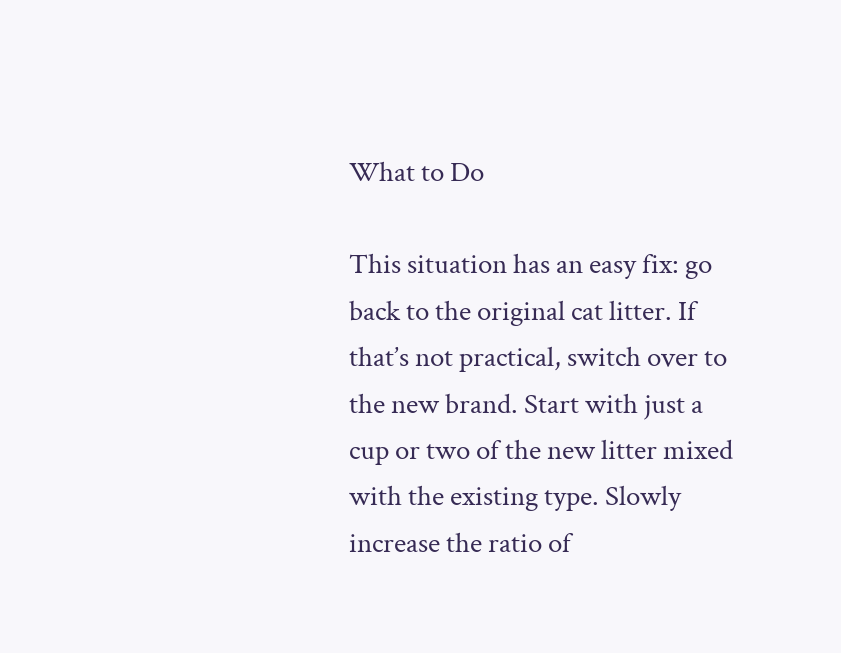What to Do

This situation has an easy fix: go back to the original cat litter. If that’s not practical, switch over to the new brand. Start with just a cup or two of the new litter mixed with the existing type. Slowly increase the ratio of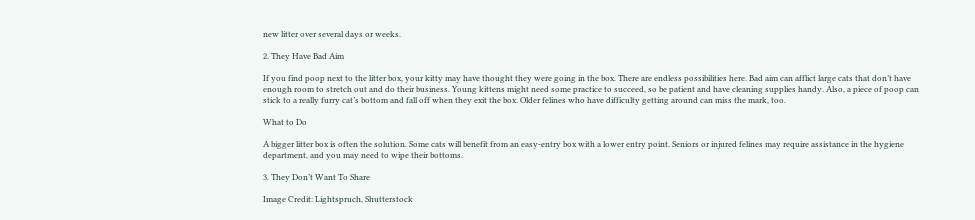new litter over several days or weeks.

2. They Have Bad Aim

If you find poop next to the litter box, your kitty may have thought they were going in the box. There are endless possibilities here. Bad aim can afflict large cats that don’t have enough room to stretch out and do their business. Young kittens might need some practice to succeed, so be patient and have cleaning supplies handy. Also, a piece of poop can stick to a really furry cat’s bottom and fall off when they exit the box. Older felines who have difficulty getting around can miss the mark, too.

What to Do

A bigger litter box is often the solution. Some cats will benefit from an easy-entry box with a lower entry point. Seniors or injured felines may require assistance in the hygiene department, and you may need to wipe their bottoms.

3. They Don’t Want To Share

Image Credit: Lightspruch, Shutterstock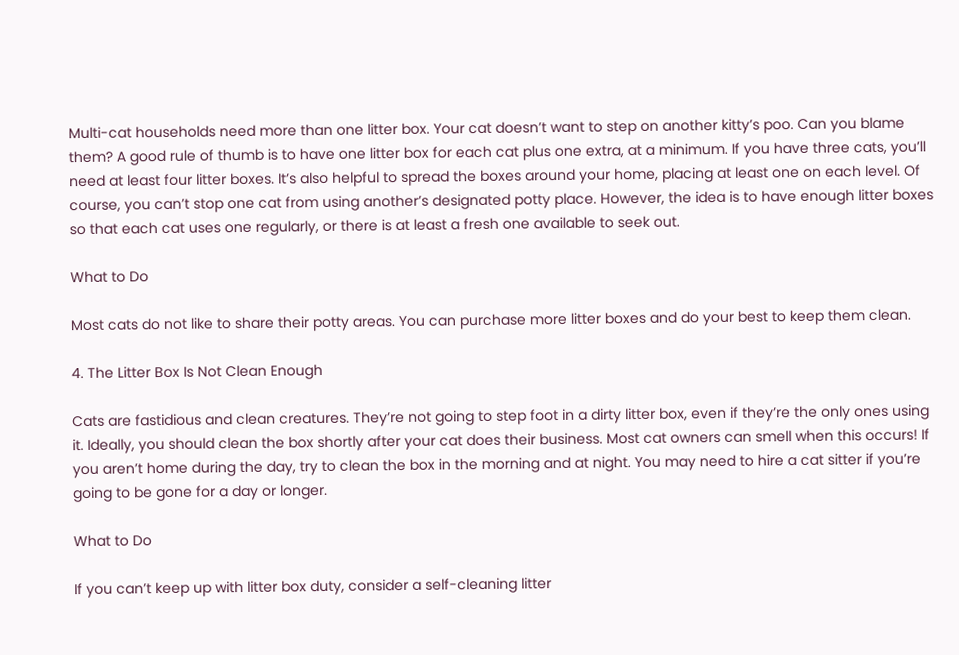Multi-cat households need more than one litter box. Your cat doesn’t want to step on another kitty’s poo. Can you blame them? A good rule of thumb is to have one litter box for each cat plus one extra, at a minimum. If you have three cats, you’ll need at least four litter boxes. It’s also helpful to spread the boxes around your home, placing at least one on each level. Of course, you can’t stop one cat from using another’s designated potty place. However, the idea is to have enough litter boxes so that each cat uses one regularly, or there is at least a fresh one available to seek out.

What to Do

Most cats do not like to share their potty areas. You can purchase more litter boxes and do your best to keep them clean.

4. The Litter Box Is Not Clean Enough

Cats are fastidious and clean creatures. They’re not going to step foot in a dirty litter box, even if they’re the only ones using it. Ideally, you should clean the box shortly after your cat does their business. Most cat owners can smell when this occurs! If you aren’t home during the day, try to clean the box in the morning and at night. You may need to hire a cat sitter if you’re going to be gone for a day or longer.

What to Do

If you can’t keep up with litter box duty, consider a self-cleaning litter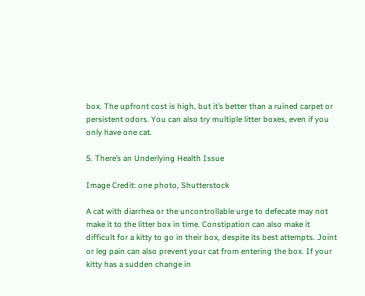box. The upfront cost is high, but it’s better than a ruined carpet or persistent odors. You can also try multiple litter boxes, even if you only have one cat.

5. There’s an Underlying Health Issue

Image Credit: one photo, Shutterstock

A cat with diarrhea or the uncontrollable urge to defecate may not make it to the litter box in time. Constipation can also make it difficult for a kitty to go in their box, despite its best attempts. Joint or leg pain can also prevent your cat from entering the box. If your kitty has a sudden change in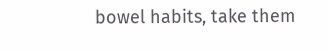bowel habits, take them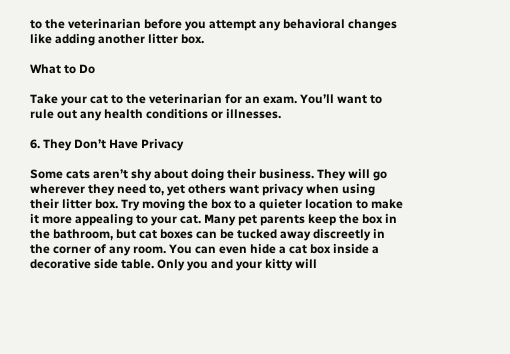to the veterinarian before you attempt any behavioral changes like adding another litter box.

What to Do

Take your cat to the veterinarian for an exam. You’ll want to rule out any health conditions or illnesses.

6. They Don’t Have Privacy

Some cats aren’t shy about doing their business. They will go wherever they need to, yet others want privacy when using their litter box. Try moving the box to a quieter location to make it more appealing to your cat. Many pet parents keep the box in the bathroom, but cat boxes can be tucked away discreetly in the corner of any room. You can even hide a cat box inside a decorative side table. Only you and your kitty will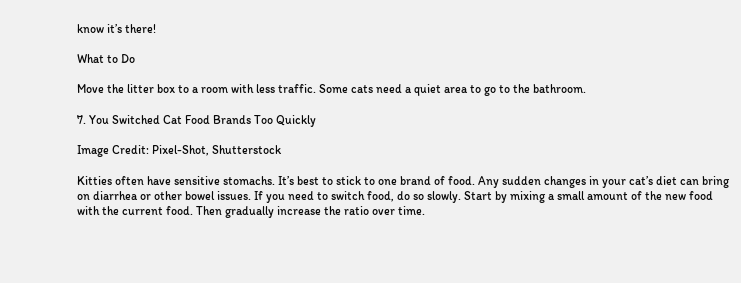know it’s there!

What to Do

Move the litter box to a room with less traffic. Some cats need a quiet area to go to the bathroom.

7. You Switched Cat Food Brands Too Quickly

Image Credit: Pixel-Shot, Shutterstock

Kitties often have sensitive stomachs. It’s best to stick to one brand of food. Any sudden changes in your cat’s diet can bring on diarrhea or other bowel issues. If you need to switch food, do so slowly. Start by mixing a small amount of the new food with the current food. Then gradually increase the ratio over time.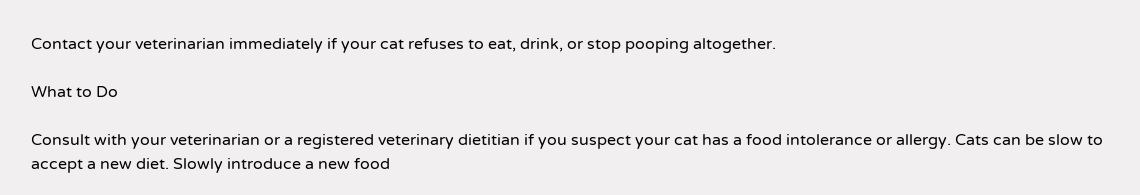Contact your veterinarian immediately if your cat refuses to eat, drink, or stop pooping altogether.

What to Do

Consult with your veterinarian or a registered veterinary dietitian if you suspect your cat has a food intolerance or allergy. Cats can be slow to accept a new diet. Slowly introduce a new food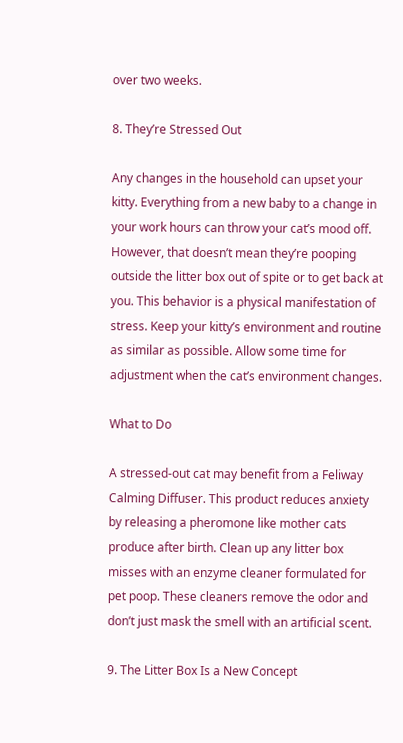over two weeks.

8. They’re Stressed Out

Any changes in the household can upset your kitty. Everything from a new baby to a change in your work hours can throw your cat’s mood off. However, that doesn’t mean they’re pooping outside the litter box out of spite or to get back at you. This behavior is a physical manifestation of stress. Keep your kitty’s environment and routine as similar as possible. Allow some time for adjustment when the cat’s environment changes.

What to Do

A stressed-out cat may benefit from a Feliway Calming Diffuser. This product reduces anxiety by releasing a pheromone like mother cats produce after birth. Clean up any litter box misses with an enzyme cleaner formulated for pet poop. These cleaners remove the odor and don’t just mask the smell with an artificial scent.

9. The Litter Box Is a New Concept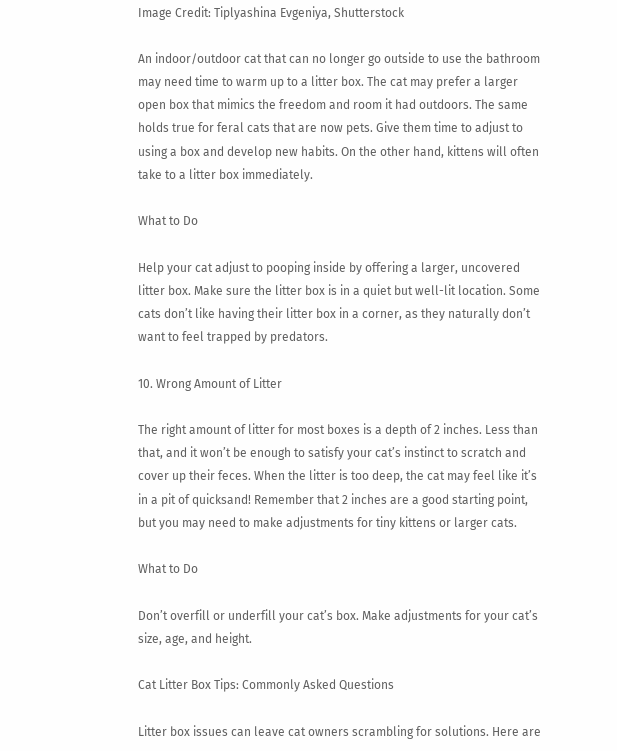Image Credit: Tiplyashina Evgeniya, Shutterstock

An indoor/outdoor cat that can no longer go outside to use the bathroom may need time to warm up to a litter box. The cat may prefer a larger open box that mimics the freedom and room it had outdoors. The same holds true for feral cats that are now pets. Give them time to adjust to using a box and develop new habits. On the other hand, kittens will often take to a litter box immediately.

What to Do

Help your cat adjust to pooping inside by offering a larger, uncovered litter box. Make sure the litter box is in a quiet but well-lit location. Some cats don’t like having their litter box in a corner, as they naturally don’t want to feel trapped by predators.

10. Wrong Amount of Litter

The right amount of litter for most boxes is a depth of 2 inches. Less than that, and it won’t be enough to satisfy your cat’s instinct to scratch and cover up their feces. When the litter is too deep, the cat may feel like it’s in a pit of quicksand! Remember that 2 inches are a good starting point, but you may need to make adjustments for tiny kittens or larger cats.

What to Do

Don’t overfill or underfill your cat’s box. Make adjustments for your cat’s size, age, and height.

Cat Litter Box Tips: Commonly Asked Questions

Litter box issues can leave cat owners scrambling for solutions. Here are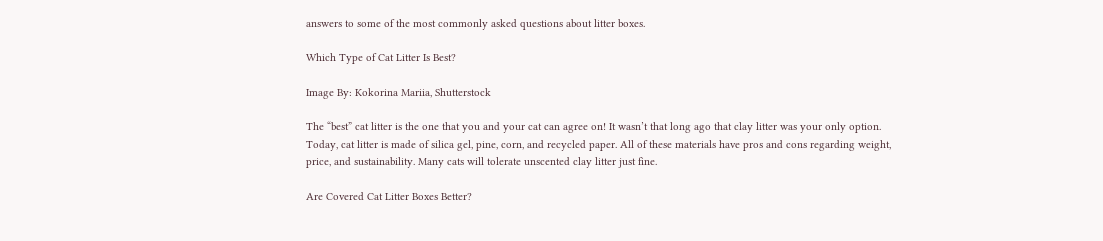answers to some of the most commonly asked questions about litter boxes.

Which Type of Cat Litter Is Best?

Image By: Kokorina Mariia, Shutterstock

The “best” cat litter is the one that you and your cat can agree on! It wasn’t that long ago that clay litter was your only option. Today, cat litter is made of silica gel, pine, corn, and recycled paper. All of these materials have pros and cons regarding weight, price, and sustainability. Many cats will tolerate unscented clay litter just fine.

Are Covered Cat Litter Boxes Better?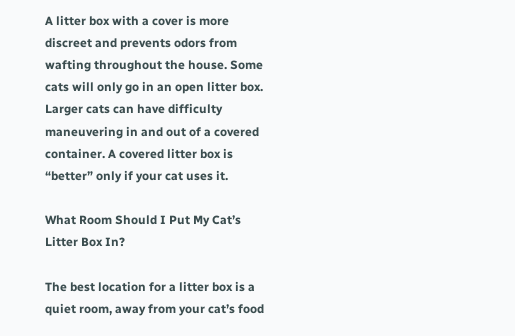A litter box with a cover is more discreet and prevents odors from wafting throughout the house. Some cats will only go in an open litter box. Larger cats can have difficulty maneuvering in and out of a covered container. A covered litter box is “better” only if your cat uses it.

What Room Should I Put My Cat’s Litter Box In?

The best location for a litter box is a quiet room, away from your cat’s food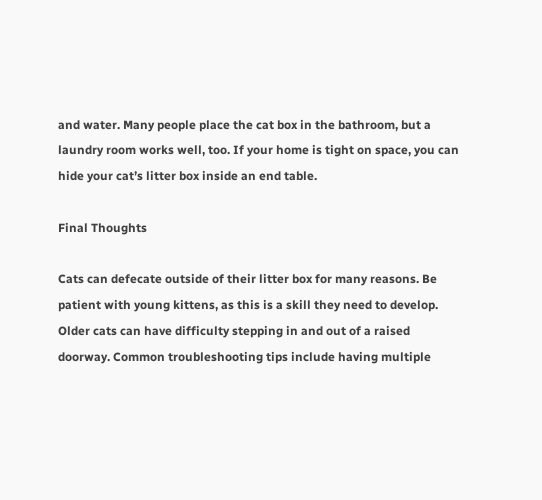and water. Many people place the cat box in the bathroom, but a laundry room works well, too. If your home is tight on space, you can hide your cat’s litter box inside an end table.

Final Thoughts

Cats can defecate outside of their litter box for many reasons. Be patient with young kittens, as this is a skill they need to develop. Older cats can have difficulty stepping in and out of a raised doorway. Common troubleshooting tips include having multiple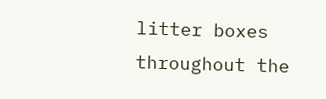litter boxes throughout the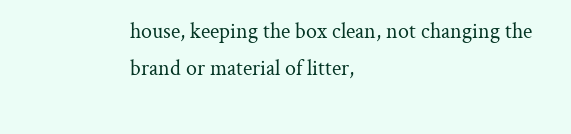house, keeping the box clean, not changing the brand or material of litter,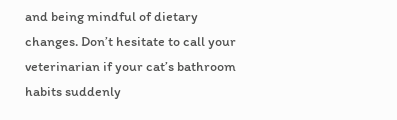and being mindful of dietary changes. Don’t hesitate to call your veterinarian if your cat’s bathroom habits suddenly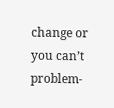change or you can’t problem-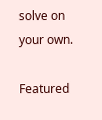solve on your own.

Featured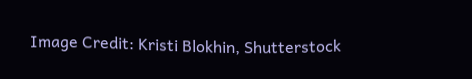Image Credit: Kristi Blokhin, Shutterstock